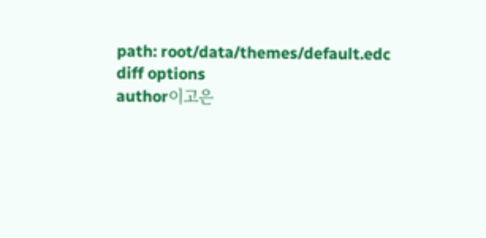path: root/data/themes/default.edc
diff options
author이고은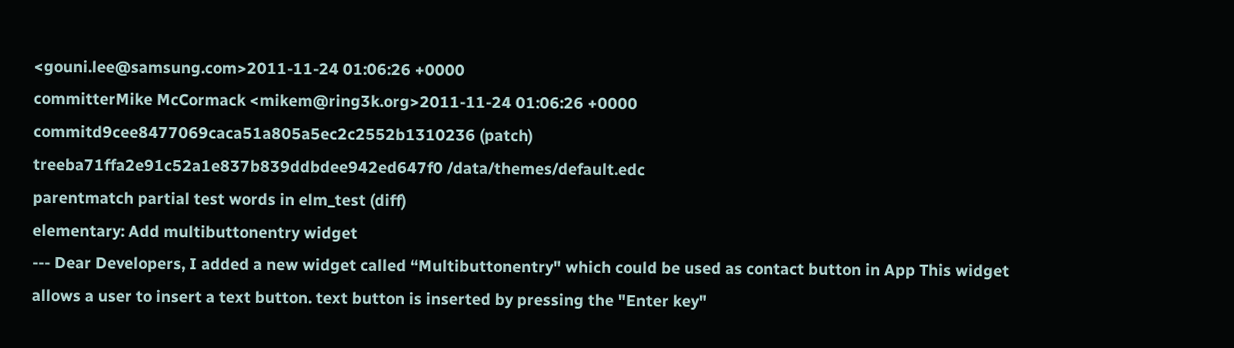<gouni.lee@samsung.com>2011-11-24 01:06:26 +0000
committerMike McCormack <mikem@ring3k.org>2011-11-24 01:06:26 +0000
commitd9cee8477069caca51a805a5ec2c2552b1310236 (patch)
treeba71ffa2e91c52a1e837b839ddbdee942ed647f0 /data/themes/default.edc
parentmatch partial test words in elm_test (diff)
elementary: Add multibuttonentry widget
--- Dear Developers, I added a new widget called “Multibuttonentry" which could be used as contact button in App This widget allows a user to insert a text button. text button is inserted by pressing the "Enter key"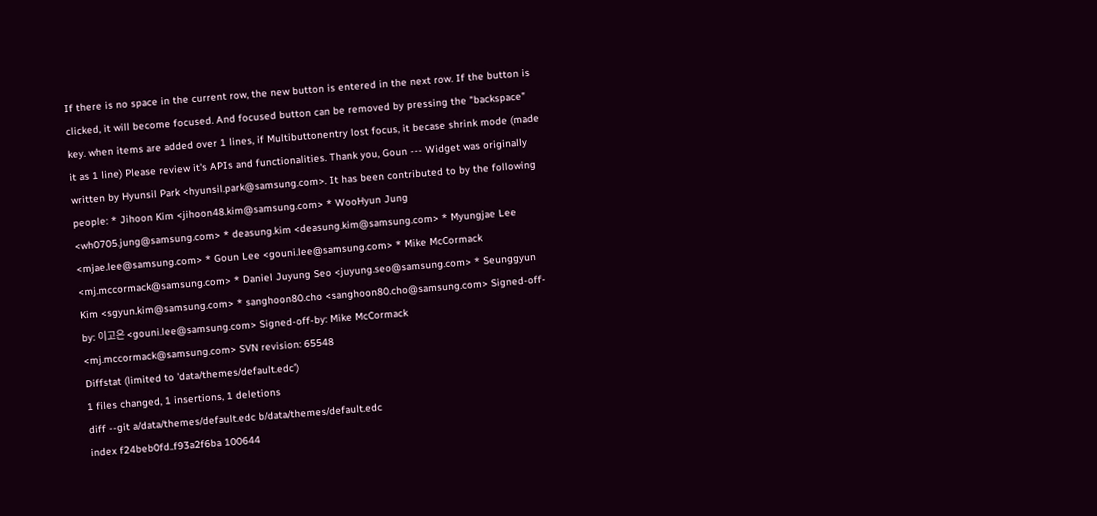If there is no space in the current row, the new button is entered in the next row. If the button is clicked, it will become focused. And focused button can be removed by pressing the "backspace" key. when items are added over 1 lines, if Multibuttonentry lost focus, it becase shrink mode (made it as 1 line) Please review it's APIs and functionalities. Thank you, Goun --- Widget was originally written by Hyunsil Park <hyunsil.park@samsung.com>. It has been contributed to by the following people: * Jihoon Kim <jihoon48.kim@samsung.com> * WooHyun Jung <wh0705.jung@samsung.com> * deasung.kim <deasung.kim@samsung.com> * Myungjae Lee <mjae.lee@samsung.com> * Goun Lee <gouni.lee@samsung.com> * Mike McCormack <mj.mccormack@samsung.com> * Daniel Juyung Seo <juyung.seo@samsung.com> * Seunggyun Kim <sgyun.kim@samsung.com> * sanghoon80.cho <sanghoon80.cho@samsung.com> Signed-off-by: 이고은 <gouni.lee@samsung.com> Signed-off-by: Mike McCormack <mj.mccormack@samsung.com> SVN revision: 65548
Diffstat (limited to 'data/themes/default.edc')
1 files changed, 1 insertions, 1 deletions
diff --git a/data/themes/default.edc b/data/themes/default.edc
index f24beb0fd..f93a2f6ba 100644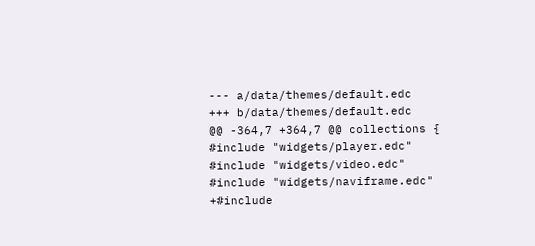--- a/data/themes/default.edc
+++ b/data/themes/default.edc
@@ -364,7 +364,7 @@ collections {
#include "widgets/player.edc"
#include "widgets/video.edc"
#include "widgets/naviframe.edc"
+#include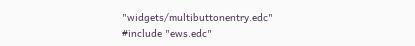"widgets/multibuttonentry.edc"
#include "ews.edc"